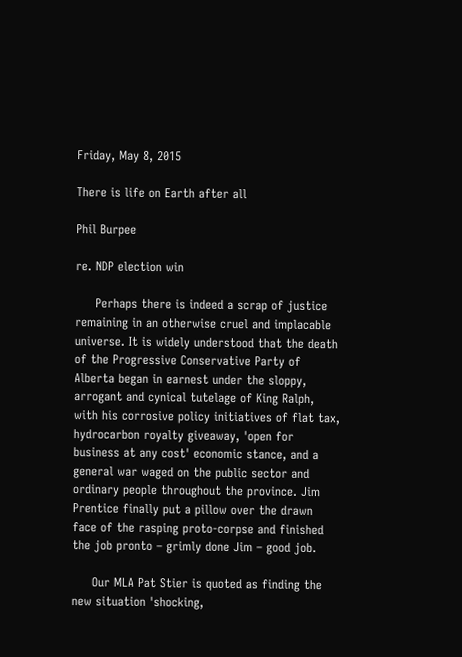Friday, May 8, 2015

There is life on Earth after all

Phil Burpee

re. NDP election win

     Perhaps there is indeed a scrap of justice remaining in an otherwise cruel and implacable universe. It is widely understood that the death of the Progressive Conservative Party of Alberta began in earnest under the sloppy, arrogant and cynical tutelage of King Ralph, with his corrosive policy initiatives of flat tax, hydrocarbon royalty giveaway, 'open for business at any cost' economic stance, and a general war waged on the public sector and ordinary people throughout the province. Jim Prentice finally put a pillow over the drawn face of the rasping proto-corpse and finished the job pronto – grimly done Jim – good job.

     Our MLA Pat Stier is quoted as finding the new situation 'shocking,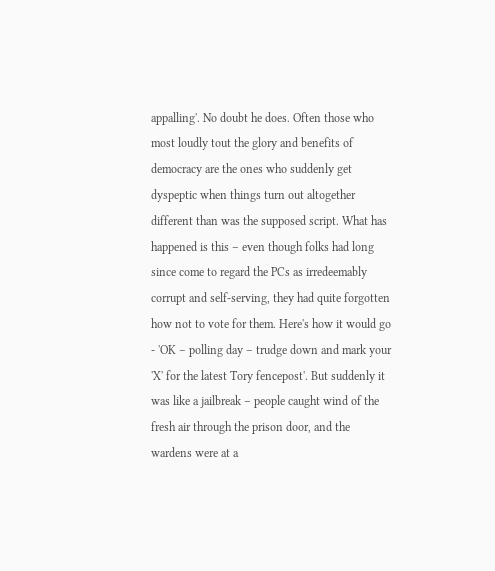appalling'. No doubt he does. Often those who most loudly tout the glory and benefits of democracy are the ones who suddenly get dyspeptic when things turn out altogether different than was the supposed script. What has happened is this – even though folks had long since come to regard the PCs as irredeemably corrupt and self-serving, they had quite forgotten how not to vote for them. Here's how it would go - 'OK – polling day – trudge down and mark your 'X' for the latest Tory fencepost'. But suddenly it was like a jailbreak – people caught wind of the fresh air through the prison door, and the wardens were at a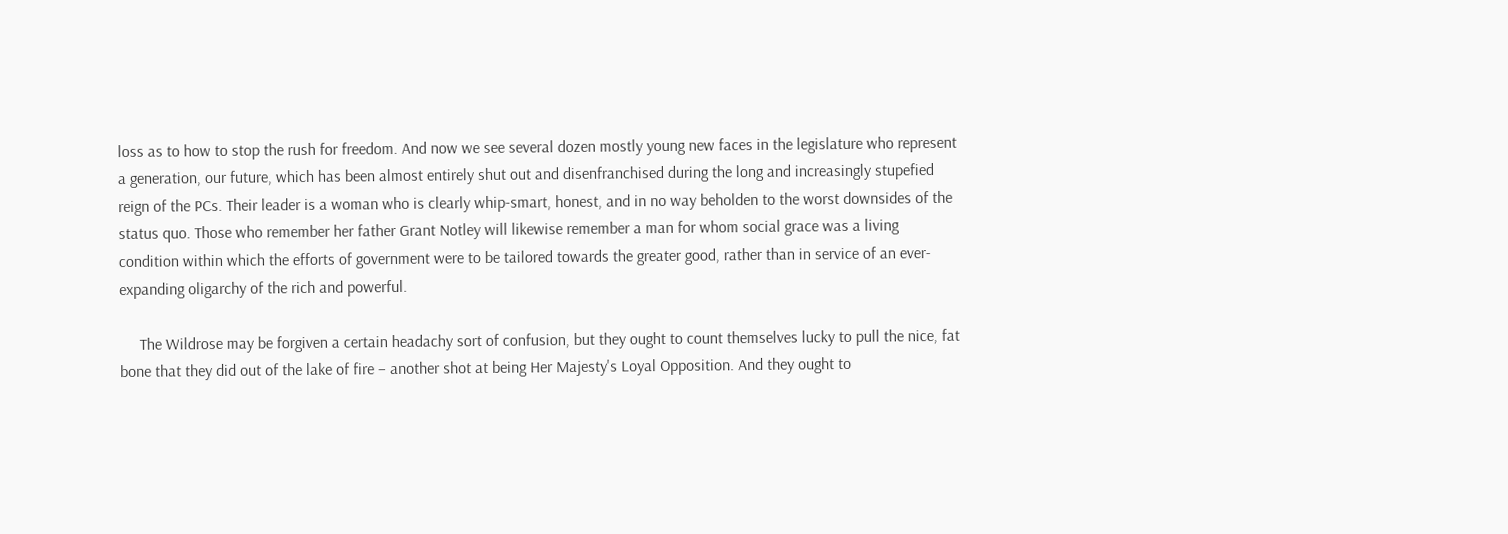loss as to how to stop the rush for freedom. And now we see several dozen mostly young new faces in the legislature who represent a generation, our future, which has been almost entirely shut out and disenfranchised during the long and increasingly stupefied reign of the PCs. Their leader is a woman who is clearly whip-smart, honest, and in no way beholden to the worst downsides of the status quo. Those who remember her father Grant Notley will likewise remember a man for whom social grace was a living condition within which the efforts of government were to be tailored towards the greater good, rather than in service of an ever-expanding oligarchy of the rich and powerful.

     The Wildrose may be forgiven a certain headachy sort of confusion, but they ought to count themselves lucky to pull the nice, fat bone that they did out of the lake of fire – another shot at being Her Majesty's Loyal Opposition. And they ought to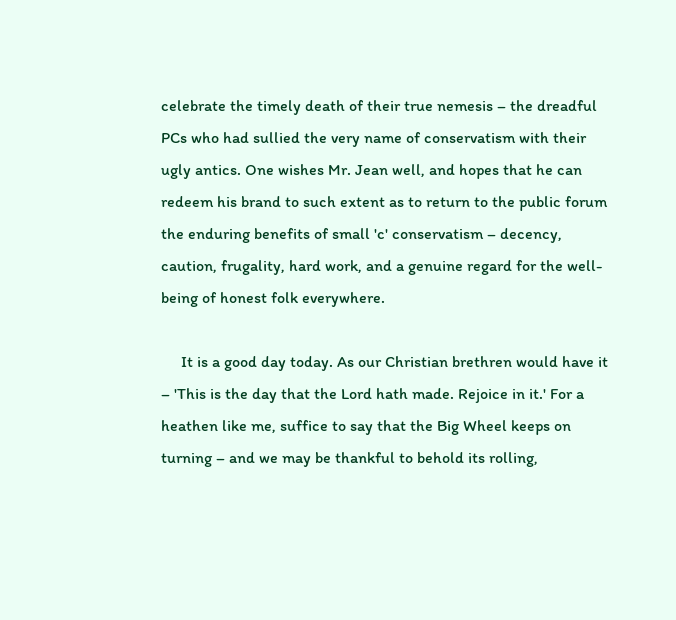celebrate the timely death of their true nemesis – the dreadful PCs who had sullied the very name of conservatism with their ugly antics. One wishes Mr. Jean well, and hopes that he can redeem his brand to such extent as to return to the public forum the enduring benefits of small 'c' conservatism – decency, caution, frugality, hard work, and a genuine regard for the well-being of honest folk everywhere.

     It is a good day today. As our Christian brethren would have it – 'This is the day that the Lord hath made. Rejoice in it.' For a heathen like me, suffice to say that the Big Wheel keeps on turning – and we may be thankful to behold its rolling,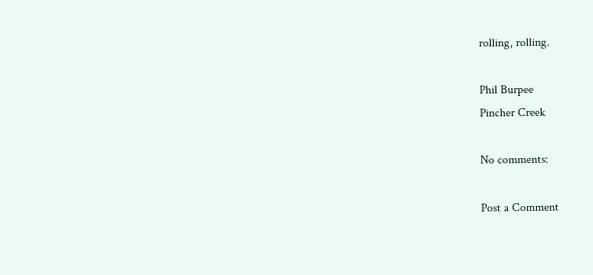rolling, rolling.

Phil Burpee
Pincher Creek

No comments:

Post a Comment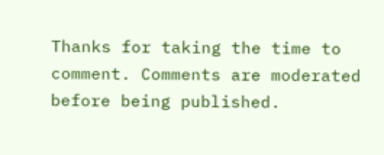Thanks for taking the time to comment. Comments are moderated before being published.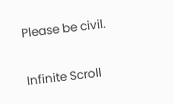Please be civil.

Infinite Scroll